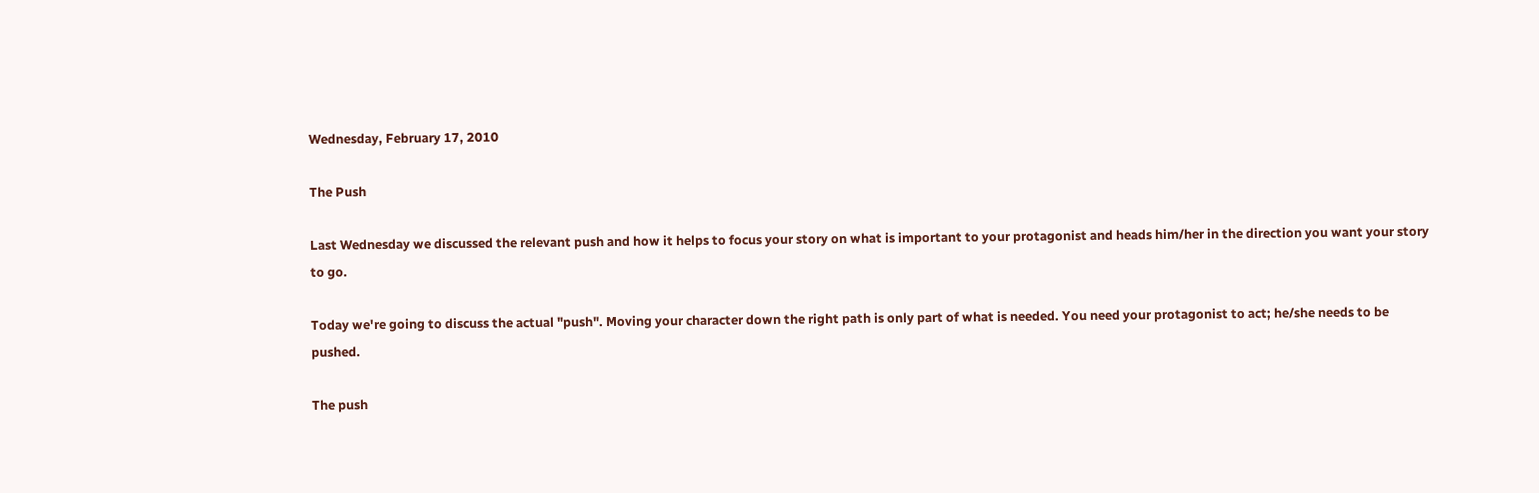Wednesday, February 17, 2010

The Push

Last Wednesday we discussed the relevant push and how it helps to focus your story on what is important to your protagonist and heads him/her in the direction you want your story to go.

Today we're going to discuss the actual "push". Moving your character down the right path is only part of what is needed. You need your protagonist to act; he/she needs to be pushed.

The push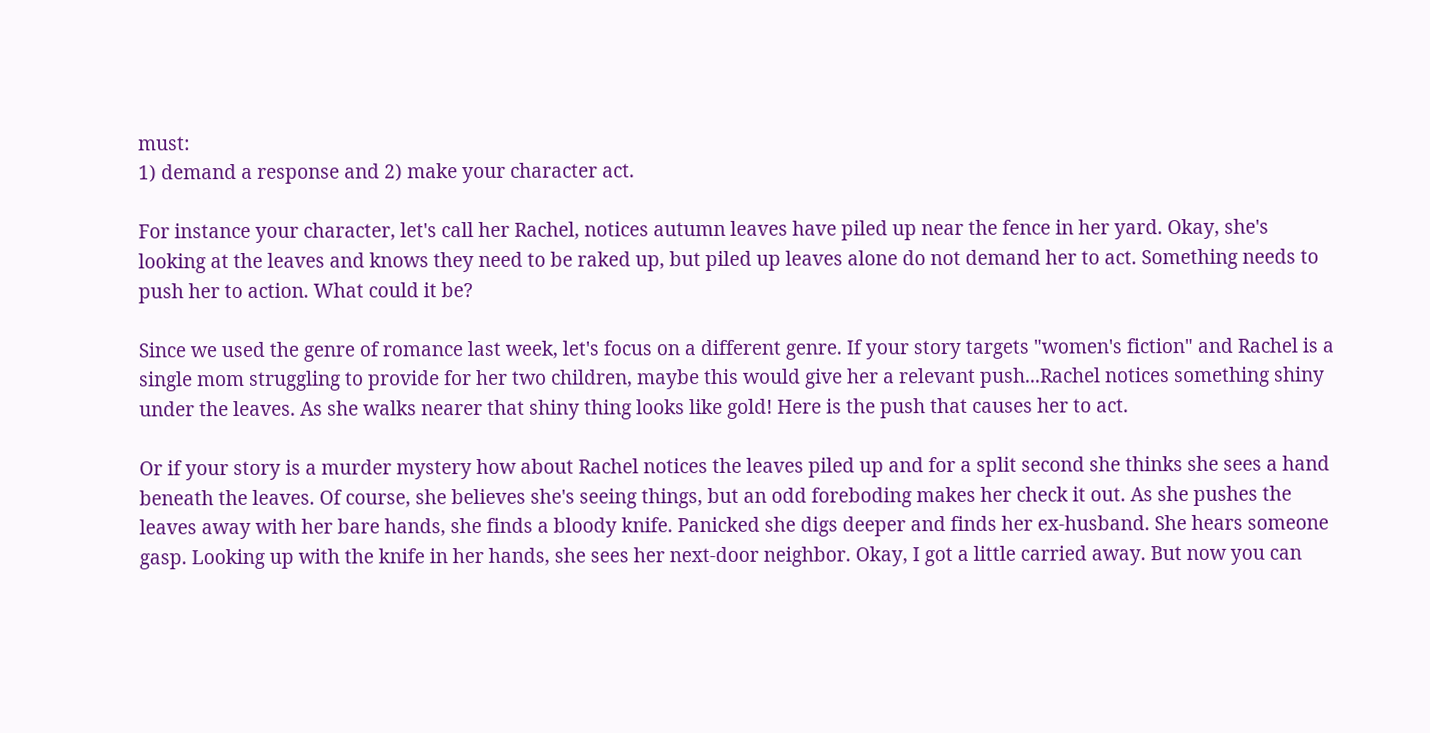must:
1) demand a response and 2) make your character act.

For instance your character, let's call her Rachel, notices autumn leaves have piled up near the fence in her yard. Okay, she's looking at the leaves and knows they need to be raked up, but piled up leaves alone do not demand her to act. Something needs to push her to action. What could it be?

Since we used the genre of romance last week, let's focus on a different genre. If your story targets "women's fiction" and Rachel is a single mom struggling to provide for her two children, maybe this would give her a relevant push...Rachel notices something shiny under the leaves. As she walks nearer that shiny thing looks like gold! Here is the push that causes her to act.

Or if your story is a murder mystery how about Rachel notices the leaves piled up and for a split second she thinks she sees a hand beneath the leaves. Of course, she believes she's seeing things, but an odd foreboding makes her check it out. As she pushes the leaves away with her bare hands, she finds a bloody knife. Panicked she digs deeper and finds her ex-husband. She hears someone gasp. Looking up with the knife in her hands, she sees her next-door neighbor. Okay, I got a little carried away. But now you can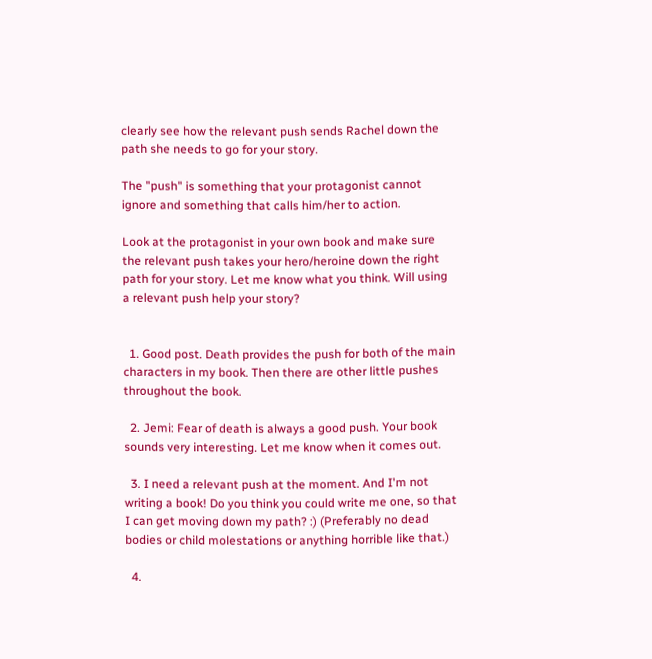clearly see how the relevant push sends Rachel down the path she needs to go for your story.

The "push" is something that your protagonist cannot ignore and something that calls him/her to action.

Look at the protagonist in your own book and make sure the relevant push takes your hero/heroine down the right path for your story. Let me know what you think. Will using a relevant push help your story?


  1. Good post. Death provides the push for both of the main characters in my book. Then there are other little pushes throughout the book.

  2. Jemi: Fear of death is always a good push. Your book sounds very interesting. Let me know when it comes out.

  3. I need a relevant push at the moment. And I'm not writing a book! Do you think you could write me one, so that I can get moving down my path? :) (Preferably no dead bodies or child molestations or anything horrible like that.)

  4.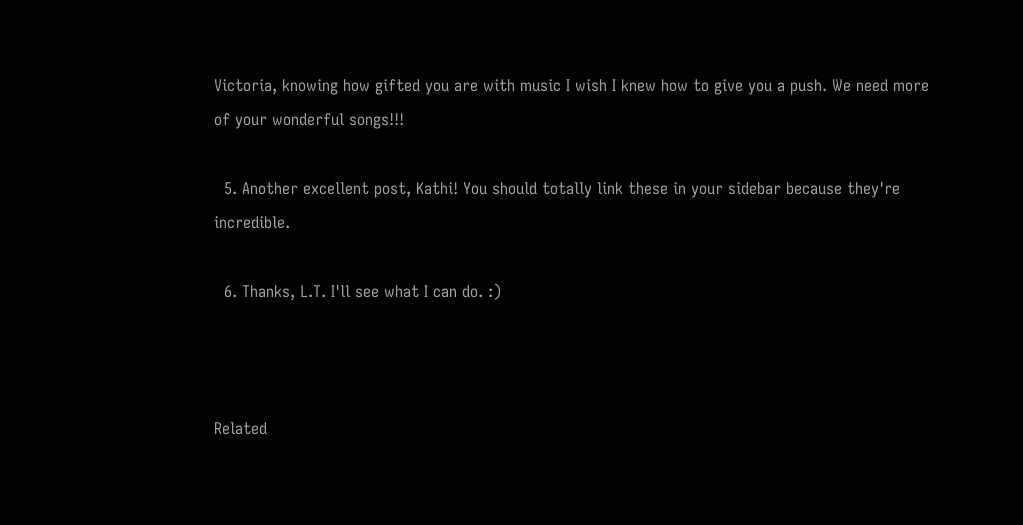Victoria, knowing how gifted you are with music I wish I knew how to give you a push. We need more of your wonderful songs!!!

  5. Another excellent post, Kathi! You should totally link these in your sidebar because they're incredible.

  6. Thanks, L.T. I'll see what I can do. :)



Related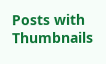Posts with Thumbnails